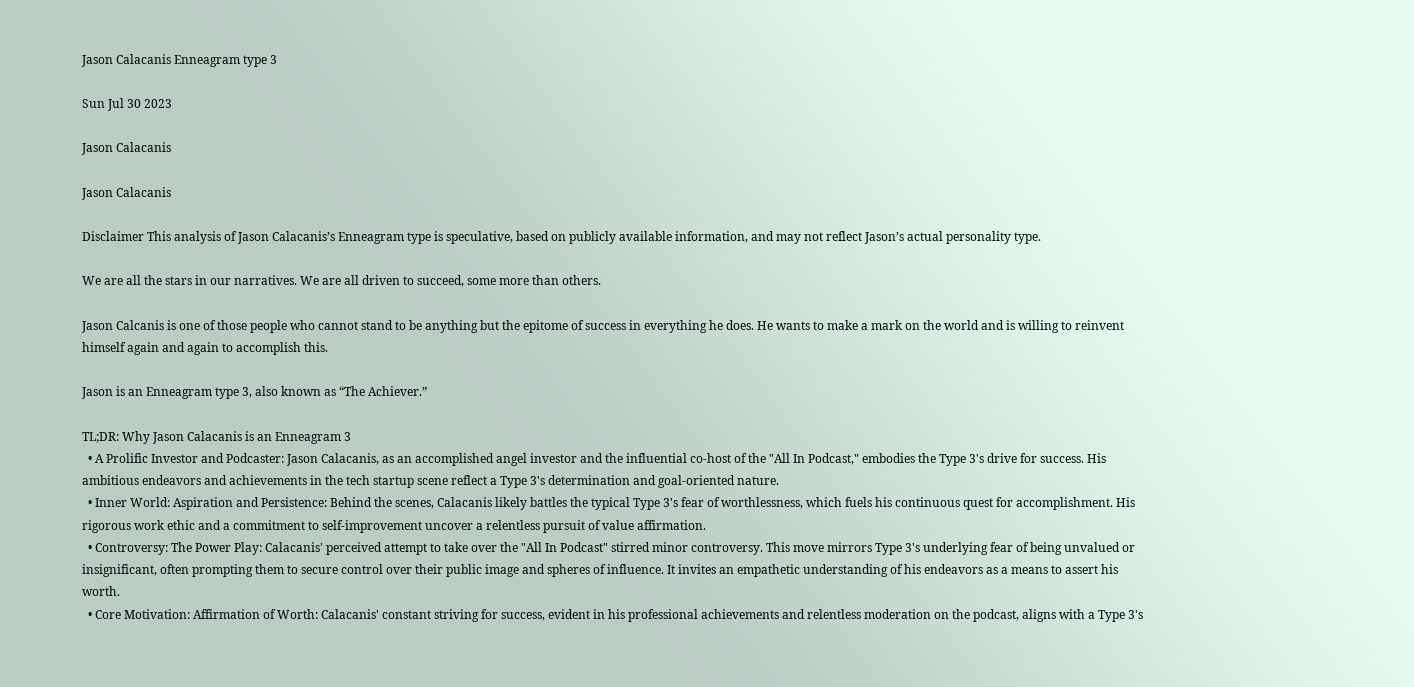Jason Calacanis Enneagram type 3

Sun Jul 30 2023

Jason Calacanis

Jason Calacanis

Disclaimer This analysis of Jason Calacanis’s Enneagram type is speculative, based on publicly available information, and may not reflect Jason’s actual personality type.

We are all the stars in our narratives. We are all driven to succeed, some more than others.

Jason Calcanis is one of those people who cannot stand to be anything but the epitome of success in everything he does. He wants to make a mark on the world and is willing to reinvent himself again and again to accomplish this.

Jason is an Enneagram type 3, also known as “The Achiever.”

TL;DR: Why Jason Calacanis is an Enneagram 3
  • A Prolific Investor and Podcaster: Jason Calacanis, as an accomplished angel investor and the influential co-host of the "All In Podcast," embodies the Type 3's drive for success. His ambitious endeavors and achievements in the tech startup scene reflect a Type 3's determination and goal-oriented nature.
  • Inner World: Aspiration and Persistence: Behind the scenes, Calacanis likely battles the typical Type 3's fear of worthlessness, which fuels his continuous quest for accomplishment. His rigorous work ethic and a commitment to self-improvement uncover a relentless pursuit of value affirmation.
  • Controversy: The Power Play: Calacanis' perceived attempt to take over the "All In Podcast" stirred minor controversy. This move mirrors Type 3's underlying fear of being unvalued or insignificant, often prompting them to secure control over their public image and spheres of influence. It invites an empathetic understanding of his endeavors as a means to assert his worth.
  • Core Motivation: Affirmation of Worth: Calacanis' constant striving for success, evident in his professional achievements and relentless moderation on the podcast, aligns with a Type 3's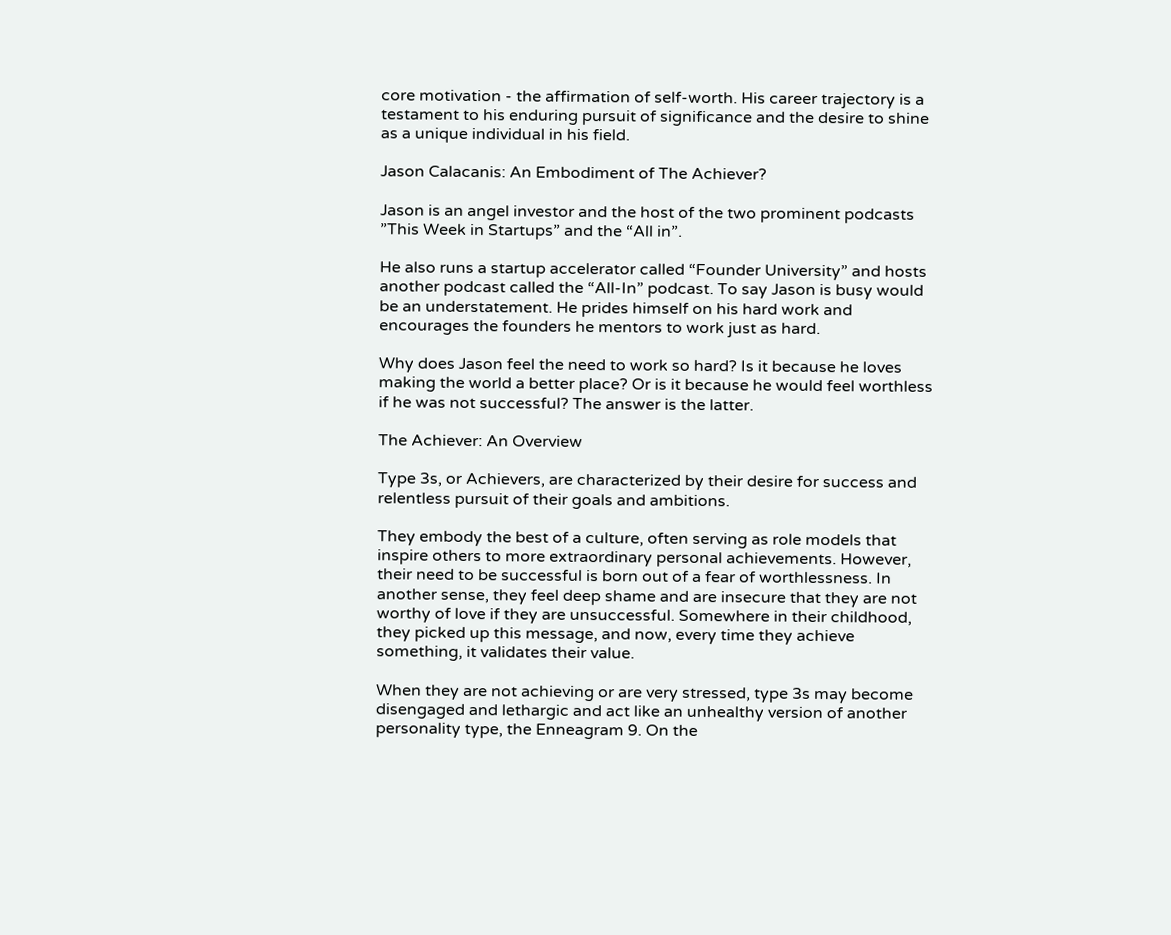core motivation - the affirmation of self-worth. His career trajectory is a testament to his enduring pursuit of significance and the desire to shine as a unique individual in his field.

Jason Calacanis: An Embodiment of The Achiever?

Jason is an angel investor and the host of the two prominent podcasts ”This Week in Startups” and the “All in”.

He also runs a startup accelerator called “Founder University” and hosts another podcast called the “All-In” podcast. To say Jason is busy would be an understatement. He prides himself on his hard work and encourages the founders he mentors to work just as hard.

Why does Jason feel the need to work so hard? Is it because he loves making the world a better place? Or is it because he would feel worthless if he was not successful? The answer is the latter.

The Achiever: An Overview

Type 3s, or Achievers, are characterized by their desire for success and relentless pursuit of their goals and ambitions.

They embody the best of a culture, often serving as role models that inspire others to more extraordinary personal achievements. However, their need to be successful is born out of a fear of worthlessness. In another sense, they feel deep shame and are insecure that they are not worthy of love if they are unsuccessful. Somewhere in their childhood, they picked up this message, and now, every time they achieve something, it validates their value.

When they are not achieving or are very stressed, type 3s may become disengaged and lethargic and act like an unhealthy version of another personality type, the Enneagram 9. On the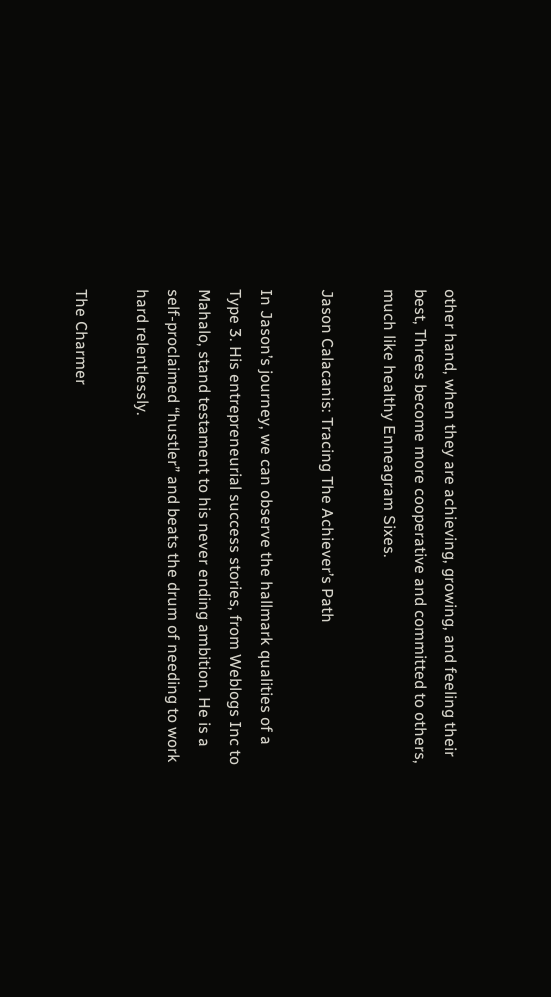other hand, when they are achieving, growing, and feeling their best, Threes become more cooperative and committed to others, much like healthy Enneagram Sixes.

Jason Calacanis: Tracing The Achiever’s Path

In Jason’s journey, we can observe the hallmark qualities of a Type 3. His entrepreneurial success stories, from Weblogs Inc to Mahalo, stand testament to his never ending ambition. He is a self-proclaimed “hustler” and beats the drum of needing to work hard relentlessly.

The Charmer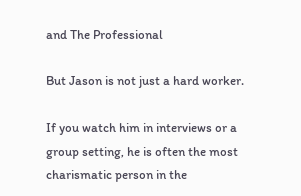and The Professional

But Jason is not just a hard worker.

If you watch him in interviews or a group setting, he is often the most charismatic person in the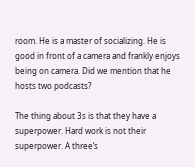room. He is a master of socializing. He is good in front of a camera and frankly enjoys being on camera. Did we mention that he hosts two podcasts?

The thing about 3s is that they have a superpower. Hard work is not their superpower. A three’s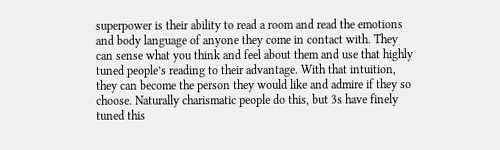superpower is their ability to read a room and read the emotions and body language of anyone they come in contact with. They can sense what you think and feel about them and use that highly tuned people’s reading to their advantage. With that intuition, they can become the person they would like and admire if they so choose. Naturally charismatic people do this, but 3s have finely tuned this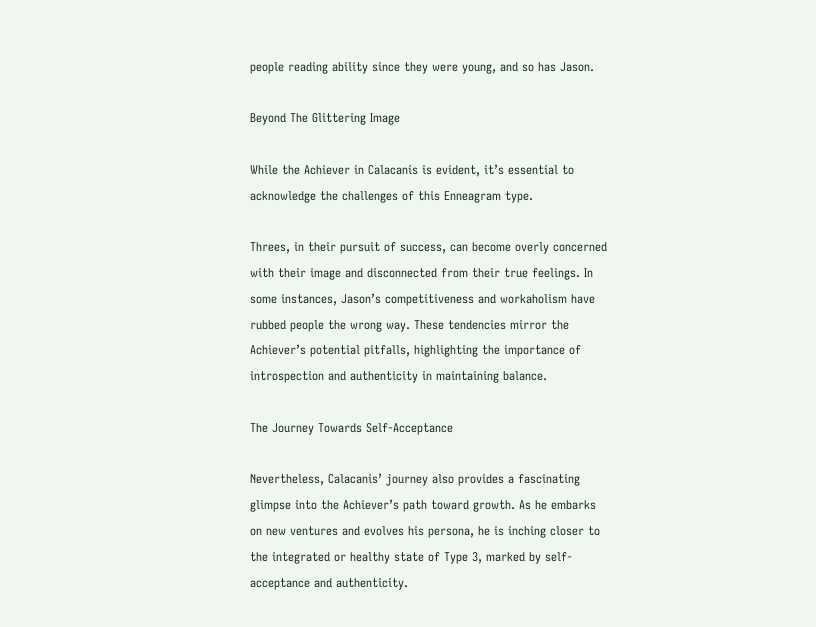people reading ability since they were young, and so has Jason.

Beyond The Glittering Image

While the Achiever in Calacanis is evident, it’s essential to acknowledge the challenges of this Enneagram type.

Threes, in their pursuit of success, can become overly concerned with their image and disconnected from their true feelings. In some instances, Jason’s competitiveness and workaholism have rubbed people the wrong way. These tendencies mirror the Achiever’s potential pitfalls, highlighting the importance of introspection and authenticity in maintaining balance.

The Journey Towards Self-Acceptance

Nevertheless, Calacanis’ journey also provides a fascinating glimpse into the Achiever’s path toward growth. As he embarks on new ventures and evolves his persona, he is inching closer to the integrated or healthy state of Type 3, marked by self-acceptance and authenticity.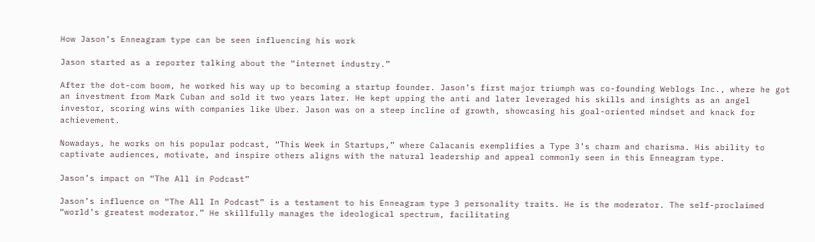How Jason’s Enneagram type can be seen influencing his work

Jason started as a reporter talking about the “internet industry.”

After the dot-com boom, he worked his way up to becoming a startup founder. Jason’s first major triumph was co-founding Weblogs Inc., where he got an investment from Mark Cuban and sold it two years later. He kept upping the anti and later leveraged his skills and insights as an angel investor, scoring wins with companies like Uber. Jason was on a steep incline of growth, showcasing his goal-oriented mindset and knack for achievement.

Nowadays, he works on his popular podcast, “This Week in Startups,” where Calacanis exemplifies a Type 3’s charm and charisma. His ability to captivate audiences, motivate, and inspire others aligns with the natural leadership and appeal commonly seen in this Enneagram type.

Jason’s impact on “The All in Podcast”

Jason’s influence on “The All In Podcast” is a testament to his Enneagram type 3 personality traits. He is the moderator. The self-proclaimed “world’s greatest moderator.” He skillfully manages the ideological spectrum, facilitating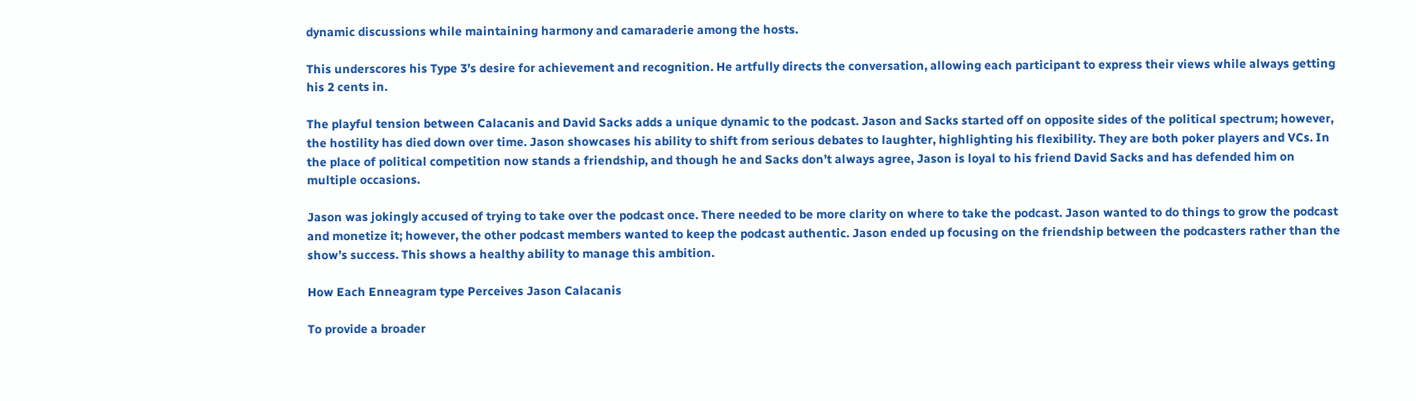dynamic discussions while maintaining harmony and camaraderie among the hosts.

This underscores his Type 3’s desire for achievement and recognition. He artfully directs the conversation, allowing each participant to express their views while always getting his 2 cents in.

The playful tension between Calacanis and David Sacks adds a unique dynamic to the podcast. Jason and Sacks started off on opposite sides of the political spectrum; however, the hostility has died down over time. Jason showcases his ability to shift from serious debates to laughter, highlighting his flexibility. They are both poker players and VCs. In the place of political competition now stands a friendship, and though he and Sacks don’t always agree, Jason is loyal to his friend David Sacks and has defended him on multiple occasions.

Jason was jokingly accused of trying to take over the podcast once. There needed to be more clarity on where to take the podcast. Jason wanted to do things to grow the podcast and monetize it; however, the other podcast members wanted to keep the podcast authentic. Jason ended up focusing on the friendship between the podcasters rather than the show’s success. This shows a healthy ability to manage this ambition.

How Each Enneagram type Perceives Jason Calacanis

To provide a broader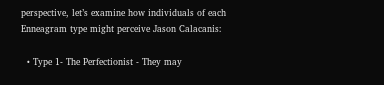perspective, let’s examine how individuals of each Enneagram type might perceive Jason Calacanis:

  • Type 1- The Perfectionist - They may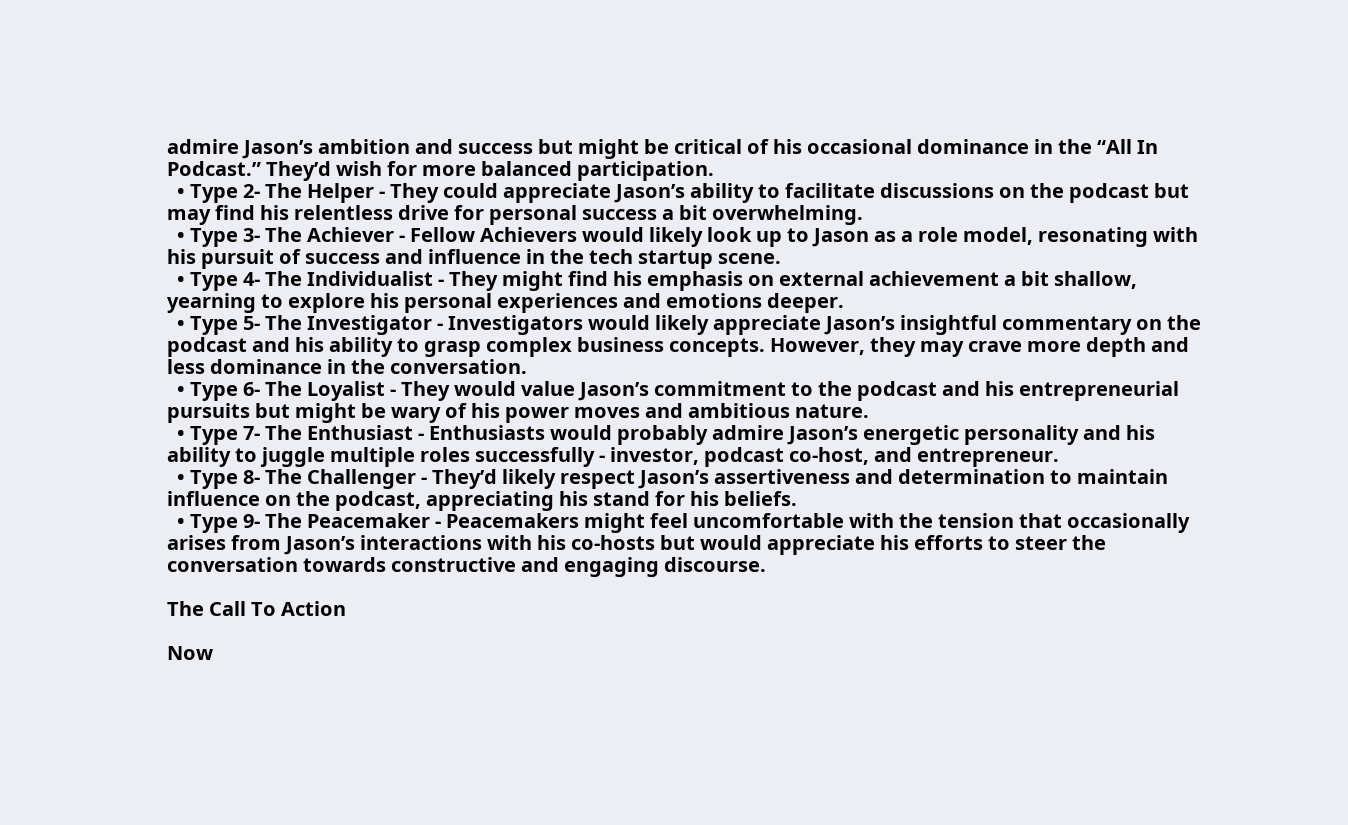admire Jason’s ambition and success but might be critical of his occasional dominance in the “All In Podcast.” They’d wish for more balanced participation.
  • Type 2- The Helper - They could appreciate Jason’s ability to facilitate discussions on the podcast but may find his relentless drive for personal success a bit overwhelming.
  • Type 3- The Achiever - Fellow Achievers would likely look up to Jason as a role model, resonating with his pursuit of success and influence in the tech startup scene.
  • Type 4- The Individualist - They might find his emphasis on external achievement a bit shallow, yearning to explore his personal experiences and emotions deeper.
  • Type 5- The Investigator - Investigators would likely appreciate Jason’s insightful commentary on the podcast and his ability to grasp complex business concepts. However, they may crave more depth and less dominance in the conversation.
  • Type 6- The Loyalist - They would value Jason’s commitment to the podcast and his entrepreneurial pursuits but might be wary of his power moves and ambitious nature.
  • Type 7- The Enthusiast - Enthusiasts would probably admire Jason’s energetic personality and his ability to juggle multiple roles successfully - investor, podcast co-host, and entrepreneur.
  • Type 8- The Challenger - They’d likely respect Jason’s assertiveness and determination to maintain influence on the podcast, appreciating his stand for his beliefs.
  • Type 9- The Peacemaker - Peacemakers might feel uncomfortable with the tension that occasionally arises from Jason’s interactions with his co-hosts but would appreciate his efforts to steer the conversation towards constructive and engaging discourse.

The Call To Action

Now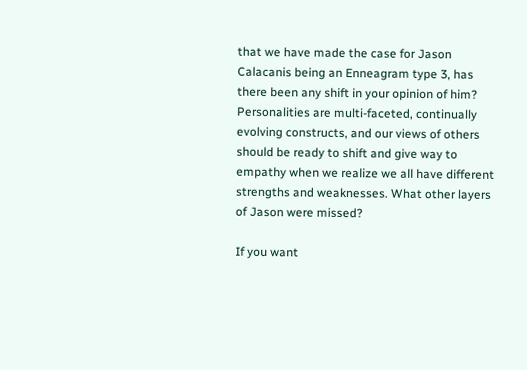that we have made the case for Jason Calacanis being an Enneagram type 3, has there been any shift in your opinion of him? Personalities are multi-faceted, continually evolving constructs, and our views of others should be ready to shift and give way to empathy when we realize we all have different strengths and weaknesses. What other layers of Jason were missed?

If you want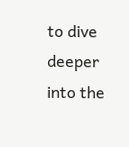to dive deeper into the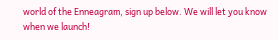world of the Enneagram, sign up below. We will let you know when we launch!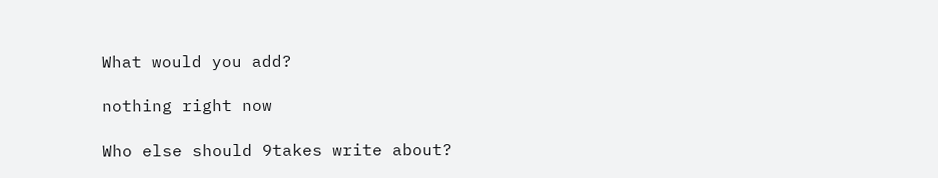What would you add?

nothing right now

Who else should 9takes write about?